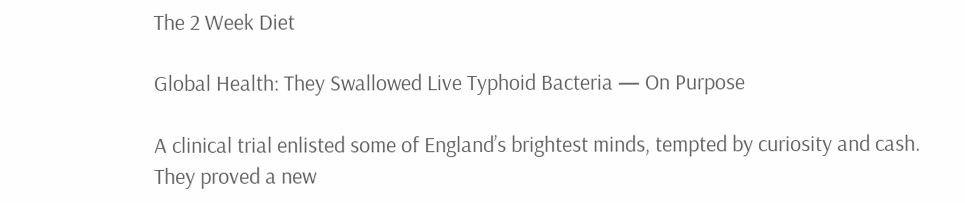The 2 Week Diet

Global Health: They Swallowed Live Typhoid Bacteria — On Purpose

A clinical trial enlisted some of England’s brightest minds, tempted by curiosity and cash. They proved a new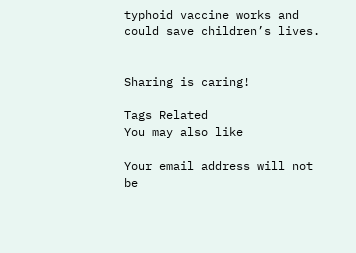typhoid vaccine works and could save children’s lives.


Sharing is caring!

Tags Related
You may also like

Your email address will not be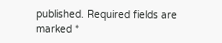published. Required fields are marked *